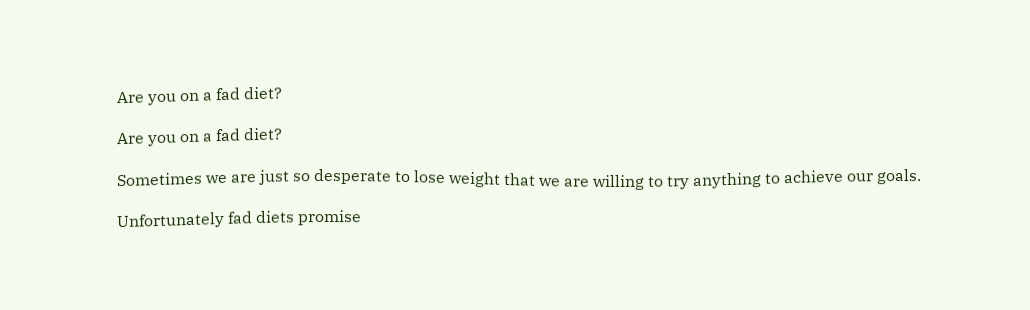Are you on a fad diet?

Are you on a fad diet?

Sometimes we are just so desperate to lose weight that we are willing to try anything to achieve our goals.

Unfortunately fad diets promise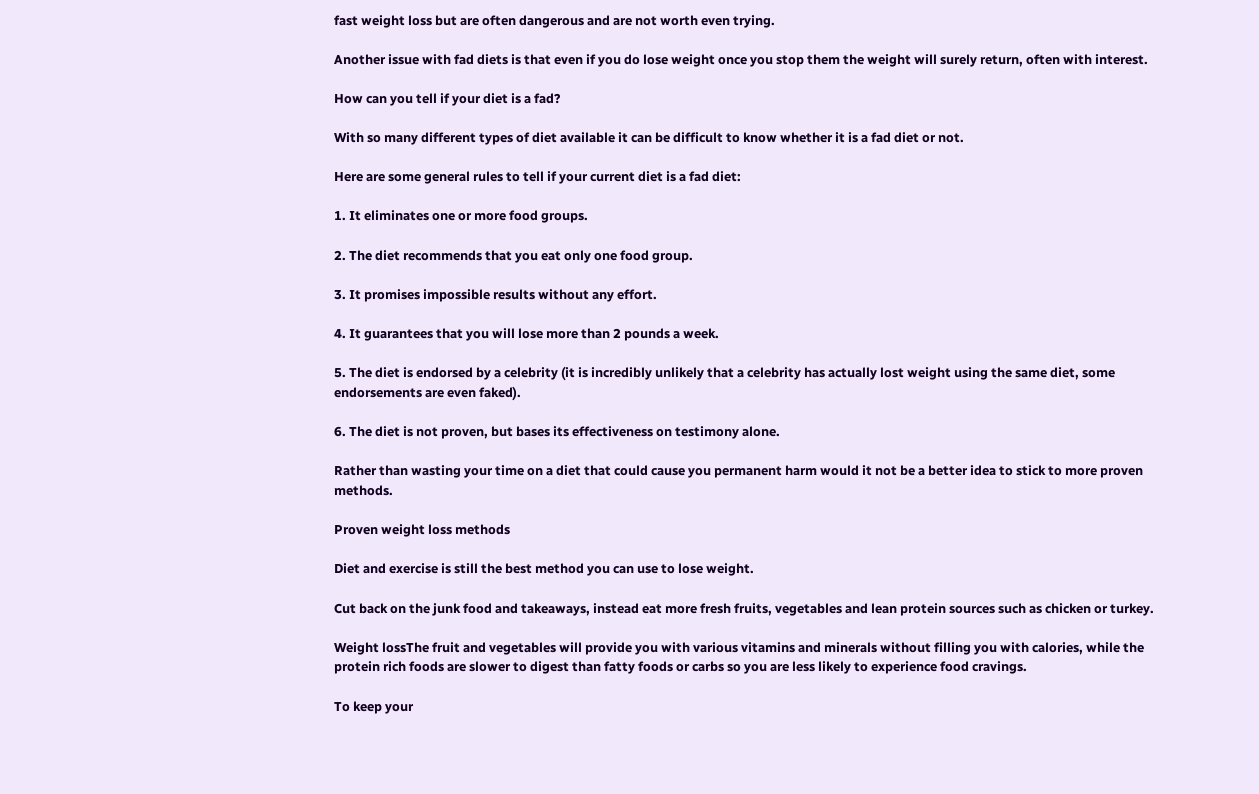fast weight loss but are often dangerous and are not worth even trying.

Another issue with fad diets is that even if you do lose weight once you stop them the weight will surely return, often with interest.

How can you tell if your diet is a fad?

With so many different types of diet available it can be difficult to know whether it is a fad diet or not.

Here are some general rules to tell if your current diet is a fad diet:

1. It eliminates one or more food groups.

2. The diet recommends that you eat only one food group.

3. It promises impossible results without any effort.

4. It guarantees that you will lose more than 2 pounds a week.

5. The diet is endorsed by a celebrity (it is incredibly unlikely that a celebrity has actually lost weight using the same diet, some endorsements are even faked).

6. The diet is not proven, but bases its effectiveness on testimony alone.

Rather than wasting your time on a diet that could cause you permanent harm would it not be a better idea to stick to more proven methods.

Proven weight loss methods

Diet and exercise is still the best method you can use to lose weight.

Cut back on the junk food and takeaways, instead eat more fresh fruits, vegetables and lean protein sources such as chicken or turkey.

Weight lossThe fruit and vegetables will provide you with various vitamins and minerals without filling you with calories, while the protein rich foods are slower to digest than fatty foods or carbs so you are less likely to experience food cravings.

To keep your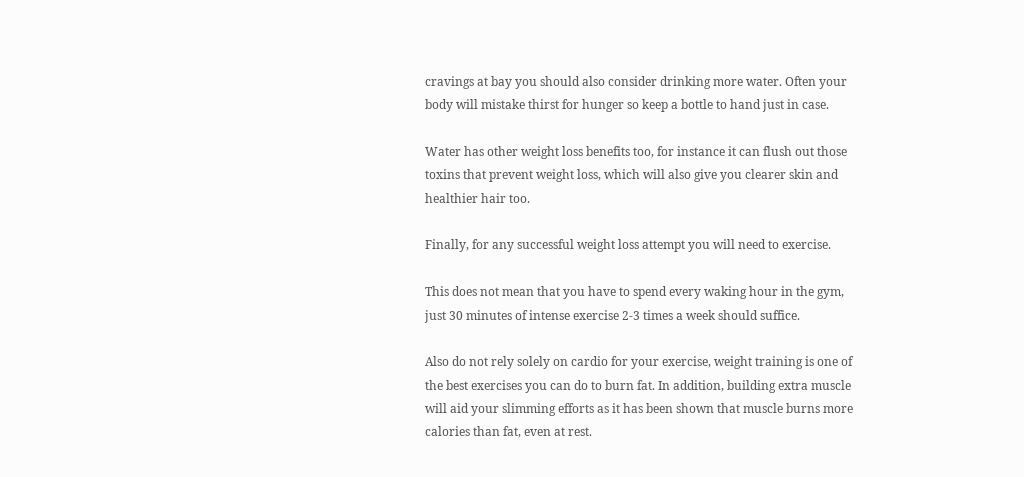cravings at bay you should also consider drinking more water. Often your body will mistake thirst for hunger so keep a bottle to hand just in case.

Water has other weight loss benefits too, for instance it can flush out those toxins that prevent weight loss, which will also give you clearer skin and healthier hair too.

Finally, for any successful weight loss attempt you will need to exercise.

This does not mean that you have to spend every waking hour in the gym, just 30 minutes of intense exercise 2-3 times a week should suffice.

Also do not rely solely on cardio for your exercise, weight training is one of the best exercises you can do to burn fat. In addition, building extra muscle will aid your slimming efforts as it has been shown that muscle burns more calories than fat, even at rest.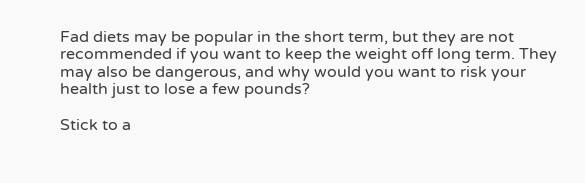Fad diets may be popular in the short term, but they are not recommended if you want to keep the weight off long term. They may also be dangerous, and why would you want to risk your health just to lose a few pounds?

Stick to a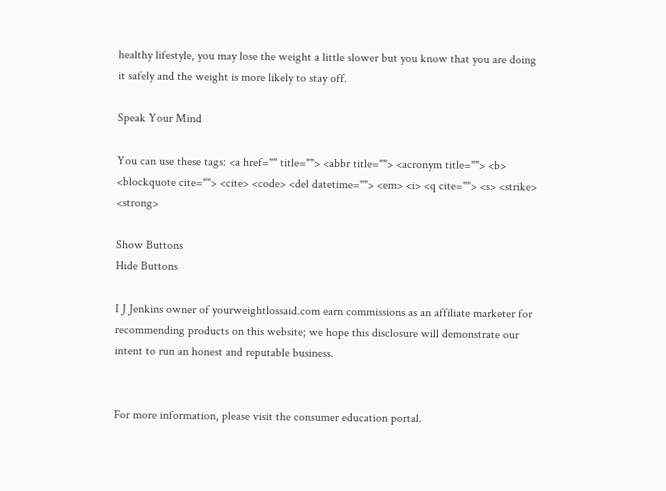healthy lifestyle, you may lose the weight a little slower but you know that you are doing it safely and the weight is more likely to stay off.

Speak Your Mind

You can use these tags: <a href="" title=""> <abbr title=""> <acronym title=""> <b> <blockquote cite=""> <cite> <code> <del datetime=""> <em> <i> <q cite=""> <s> <strike> <strong>

Show Buttons
Hide Buttons

I J Jenkins owner of yourweightlossaid.com earn commissions as an affiliate marketer for recommending products on this website; we hope this disclosure will demonstrate our intent to run an honest and reputable business.


For more information, please visit the consumer education portal.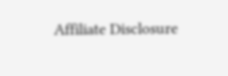Affiliate Disclosure